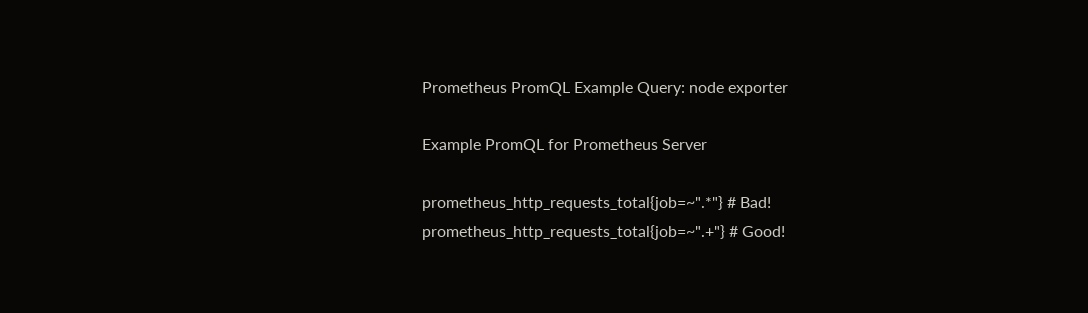Prometheus PromQL Example Query: node exporter

Example PromQL for Prometheus Server

prometheus_http_requests_total{job=~".*"} # Bad!
prometheus_http_requests_total{job=~".+"} # Good!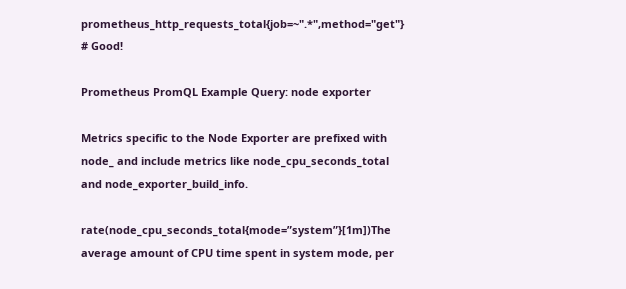prometheus_http_requests_total{job=~".*",method="get"} # Good!

Prometheus PromQL Example Query: node exporter

Metrics specific to the Node Exporter are prefixed with node_ and include metrics like node_cpu_seconds_total and node_exporter_build_info.

rate(node_cpu_seconds_total{mode=”system”}[1m])The average amount of CPU time spent in system mode, per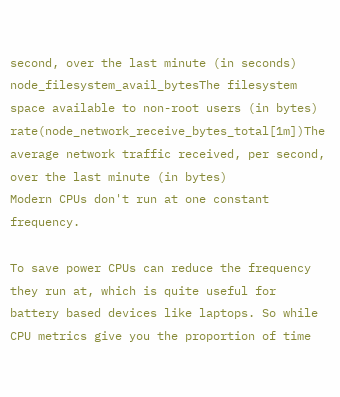second, over the last minute (in seconds)
node_filesystem_avail_bytesThe filesystem space available to non-root users (in bytes)
rate(node_network_receive_bytes_total[1m])The average network traffic received, per second, over the last minute (in bytes)
Modern CPUs don't run at one constant frequency.

To save power CPUs can reduce the frequency they run at, which is quite useful for battery based devices like laptops. So while CPU metrics give you the proportion of time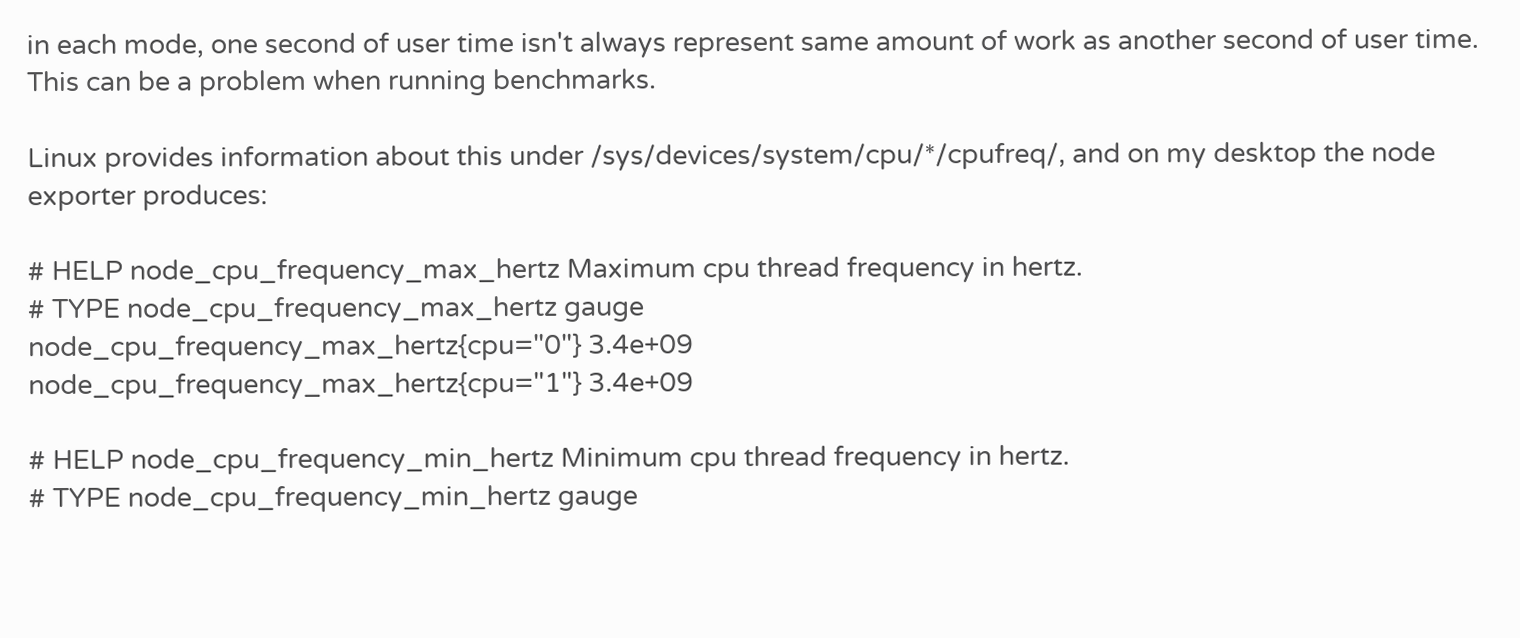in each mode, one second of user time isn't always represent same amount of work as another second of user time. This can be a problem when running benchmarks.

Linux provides information about this under /sys/devices/system/cpu/*/cpufreq/, and on my desktop the node exporter produces:

# HELP node_cpu_frequency_max_hertz Maximum cpu thread frequency in hertz.
# TYPE node_cpu_frequency_max_hertz gauge
node_cpu_frequency_max_hertz{cpu="0"} 3.4e+09
node_cpu_frequency_max_hertz{cpu="1"} 3.4e+09

# HELP node_cpu_frequency_min_hertz Minimum cpu thread frequency in hertz.
# TYPE node_cpu_frequency_min_hertz gauge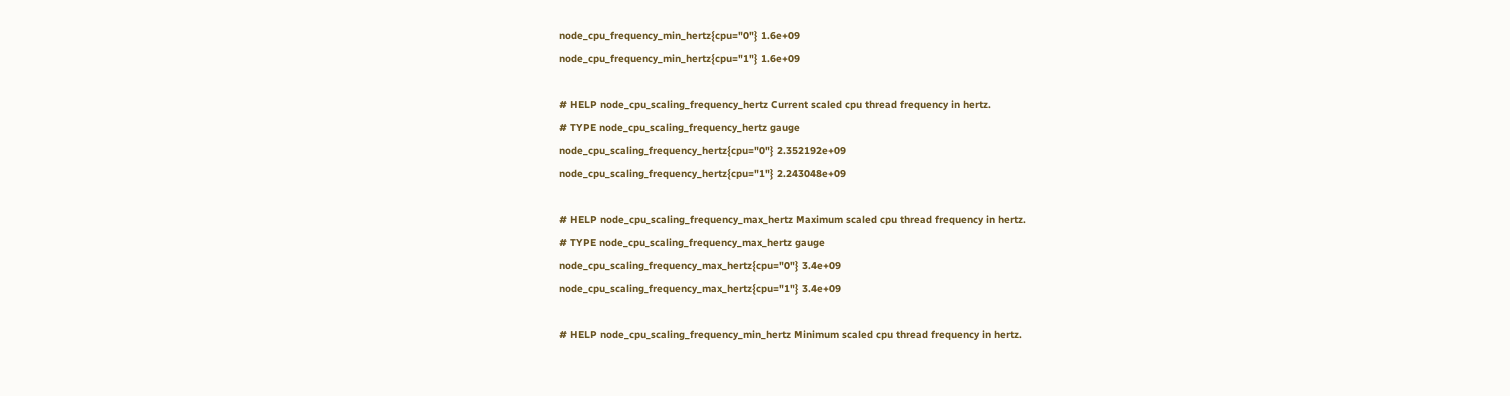node_cpu_frequency_min_hertz{cpu="0"} 1.6e+09
node_cpu_frequency_min_hertz{cpu="1"} 1.6e+09

# HELP node_cpu_scaling_frequency_hertz Current scaled cpu thread frequency in hertz.
# TYPE node_cpu_scaling_frequency_hertz gauge
node_cpu_scaling_frequency_hertz{cpu="0"} 2.352192e+09
node_cpu_scaling_frequency_hertz{cpu="1"} 2.243048e+09

# HELP node_cpu_scaling_frequency_max_hertz Maximum scaled cpu thread frequency in hertz.
# TYPE node_cpu_scaling_frequency_max_hertz gauge
node_cpu_scaling_frequency_max_hertz{cpu="0"} 3.4e+09
node_cpu_scaling_frequency_max_hertz{cpu="1"} 3.4e+09

# HELP node_cpu_scaling_frequency_min_hertz Minimum scaled cpu thread frequency in hertz.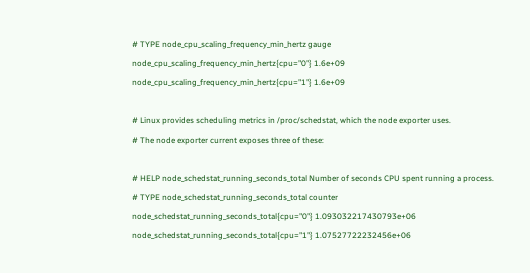# TYPE node_cpu_scaling_frequency_min_hertz gauge
node_cpu_scaling_frequency_min_hertz{cpu="0"} 1.6e+09
node_cpu_scaling_frequency_min_hertz{cpu="1"} 1.6e+09

# Linux provides scheduling metrics in /proc/schedstat, which the node exporter uses.
# The node exporter current exposes three of these:

# HELP node_schedstat_running_seconds_total Number of seconds CPU spent running a process.
# TYPE node_schedstat_running_seconds_total counter
node_schedstat_running_seconds_total{cpu="0"} 1.093032217430793e+06
node_schedstat_running_seconds_total{cpu="1"} 1.07527722232456e+06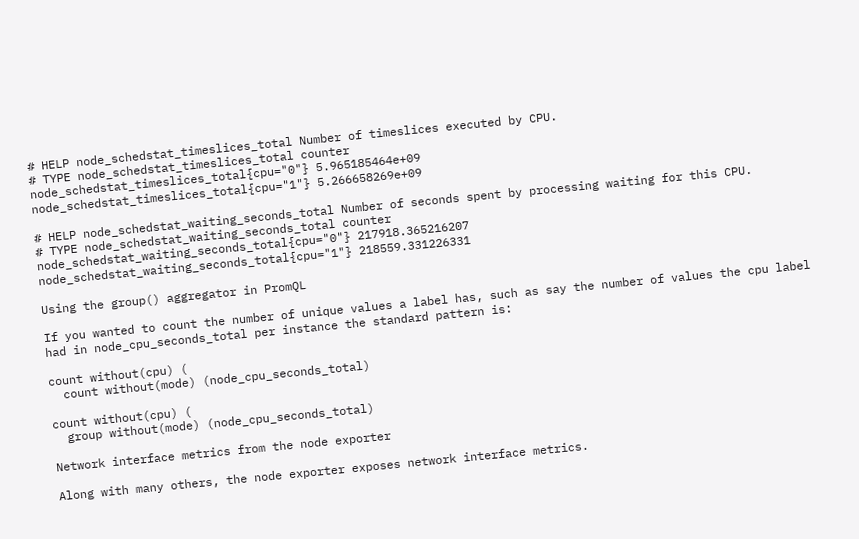# HELP node_schedstat_timeslices_total Number of timeslices executed by CPU.
# TYPE node_schedstat_timeslices_total counter
node_schedstat_timeslices_total{cpu="0"} 5.965185464e+09
node_schedstat_timeslices_total{cpu="1"} 5.266658269e+09

# HELP node_schedstat_waiting_seconds_total Number of seconds spent by processing waiting for this CPU.
# TYPE node_schedstat_waiting_seconds_total counter
node_schedstat_waiting_seconds_total{cpu="0"} 217918.365216207
node_schedstat_waiting_seconds_total{cpu="1"} 218559.331226331

Using the group() aggregator in PromQL

If you wanted to count the number of unique values a label has, such as say the number of values the cpu label had in node_cpu_seconds_total per instance the standard pattern is:

count without(cpu) (
  count without(mode) (node_cpu_seconds_total)

count without(cpu) (
  group without(mode) (node_cpu_seconds_total)

Network interface metrics from the node exporter

Along with many others, the node exporter exposes network interface metrics.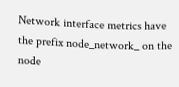Network interface metrics have the prefix node_network_ on the node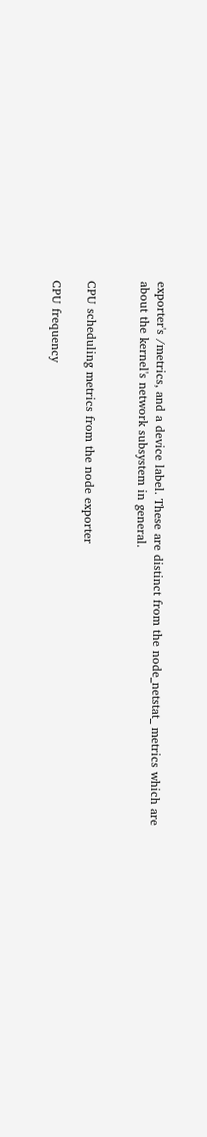exporter's /metrics, and a device label. These are distinct from the node_netstat_ metrics which are about the kernel's network subsystem in general.


CPU scheduling metrics from the node exporter

CPU frequency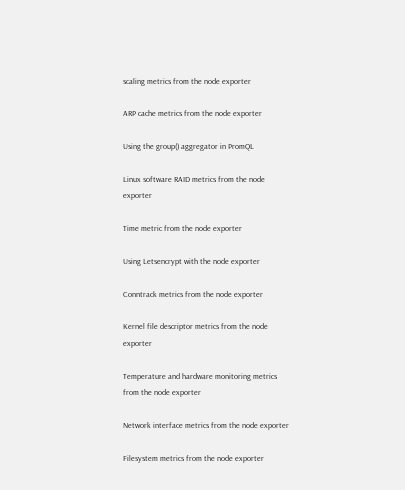scaling metrics from the node exporter

ARP cache metrics from the node exporter

Using the group() aggregator in PromQL

Linux software RAID metrics from the node exporter

Time metric from the node exporter

Using Letsencrypt with the node exporter

Conntrack metrics from the node exporter

Kernel file descriptor metrics from the node exporter

Temperature and hardware monitoring metrics from the node exporter

Network interface metrics from the node exporter

Filesystem metrics from the node exporter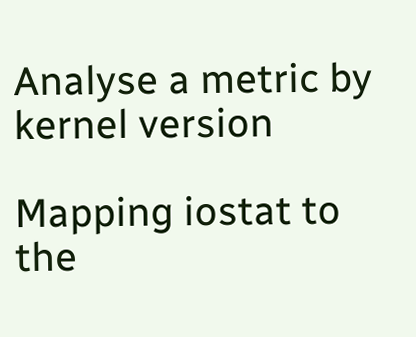Analyse a metric by kernel version

Mapping iostat to the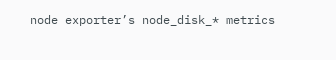node exporter’s node_disk_* metrics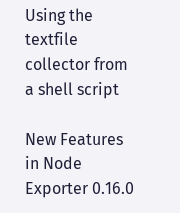Using the textfile collector from a shell script

New Features in Node Exporter 0.16.0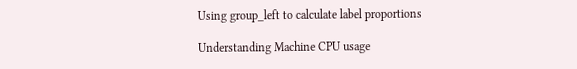Using group_left to calculate label proportions

Understanding Machine CPU usage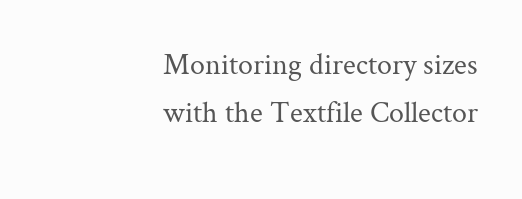Monitoring directory sizes with the Textfile Collector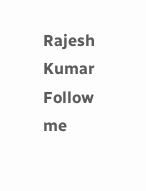Rajesh Kumar
Follow me